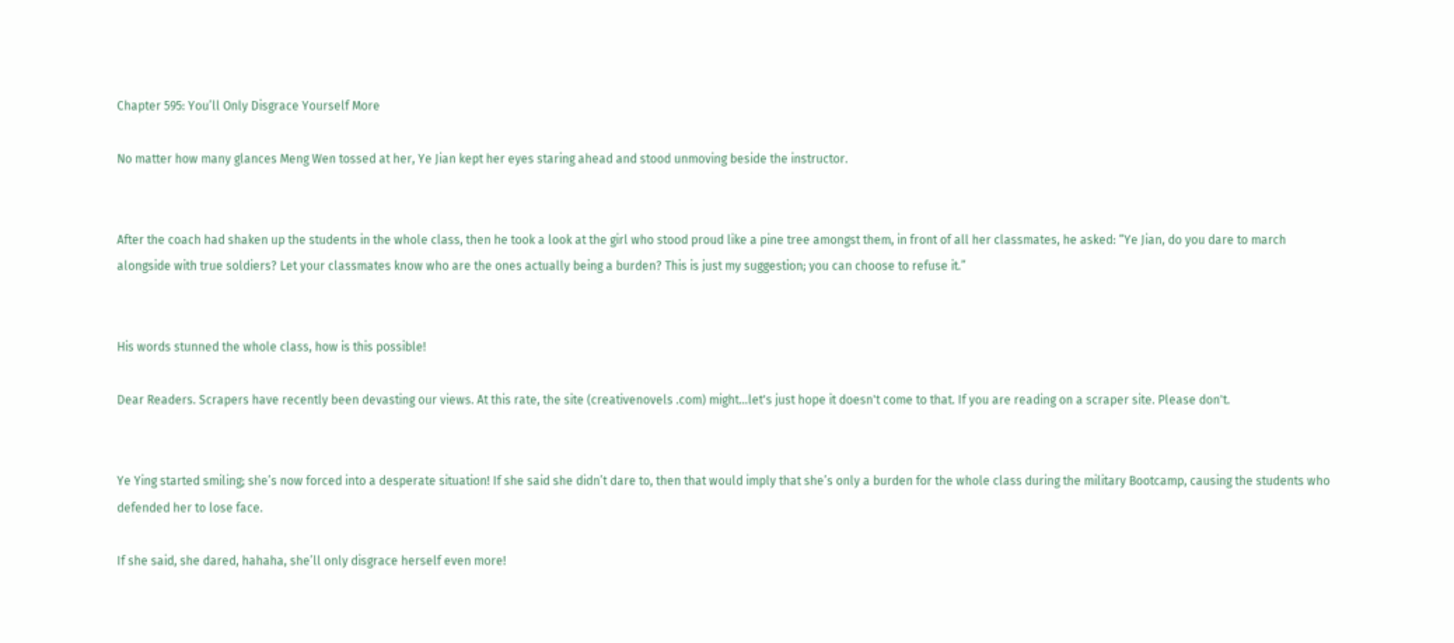Chapter 595: You’ll Only Disgrace Yourself More

No matter how many glances Meng Wen tossed at her, Ye Jian kept her eyes staring ahead and stood unmoving beside the instructor.


After the coach had shaken up the students in the whole class, then he took a look at the girl who stood proud like a pine tree amongst them, in front of all her classmates, he asked: “Ye Jian, do you dare to march alongside with true soldiers? Let your classmates know who are the ones actually being a burden? This is just my suggestion; you can choose to refuse it.”


His words stunned the whole class, how is this possible!

Dear Readers. Scrapers have recently been devasting our views. At this rate, the site (creativenovels .com) might...let's just hope it doesn't come to that. If you are reading on a scraper site. Please don't.


Ye Ying started smiling; she’s now forced into a desperate situation! If she said she didn’t dare to, then that would imply that she’s only a burden for the whole class during the military Bootcamp, causing the students who defended her to lose face.

If she said, she dared, hahaha, she’ll only disgrace herself even more!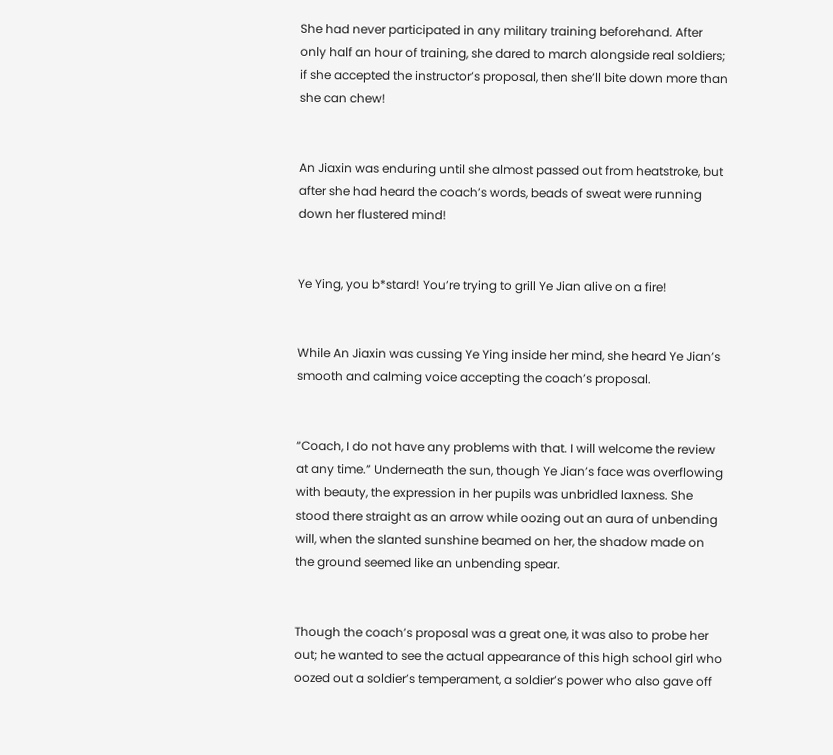She had never participated in any military training beforehand. After only half an hour of training, she dared to march alongside real soldiers; if she accepted the instructor’s proposal, then she’ll bite down more than she can chew!


An Jiaxin was enduring until she almost passed out from heatstroke, but after she had heard the coach’s words, beads of sweat were running down her flustered mind!


Ye Ying, you b*stard! You’re trying to grill Ye Jian alive on a fire!


While An Jiaxin was cussing Ye Ying inside her mind, she heard Ye Jian’s smooth and calming voice accepting the coach’s proposal.


“Coach, I do not have any problems with that. I will welcome the review at any time.” Underneath the sun, though Ye Jian’s face was overflowing with beauty, the expression in her pupils was unbridled laxness. She stood there straight as an arrow while oozing out an aura of unbending will, when the slanted sunshine beamed on her, the shadow made on the ground seemed like an unbending spear.


Though the coach’s proposal was a great one, it was also to probe her out; he wanted to see the actual appearance of this high school girl who oozed out a soldier’s temperament, a soldier’s power who also gave off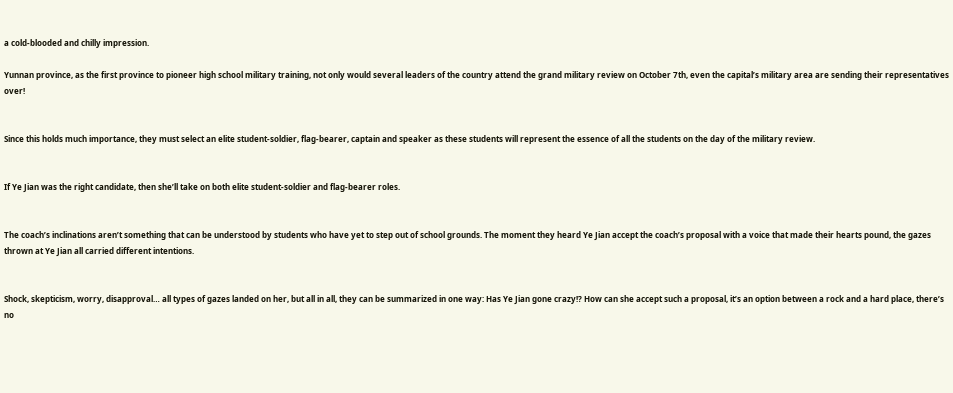a cold-blooded and chilly impression.

Yunnan province, as the first province to pioneer high school military training, not only would several leaders of the country attend the grand military review on October 7th, even the capital’s military area are sending their representatives over!


Since this holds much importance, they must select an elite student-soldier, flag-bearer, captain and speaker as these students will represent the essence of all the students on the day of the military review.


If Ye Jian was the right candidate, then she’ll take on both elite student-soldier and flag-bearer roles.


The coach’s inclinations aren’t something that can be understood by students who have yet to step out of school grounds. The moment they heard Ye Jian accept the coach’s proposal with a voice that made their hearts pound, the gazes thrown at Ye Jian all carried different intentions.


Shock, skepticism, worry, disapproval… all types of gazes landed on her, but all in all, they can be summarized in one way: Has Ye Jian gone crazy!? How can she accept such a proposal, it’s an option between a rock and a hard place, there’s no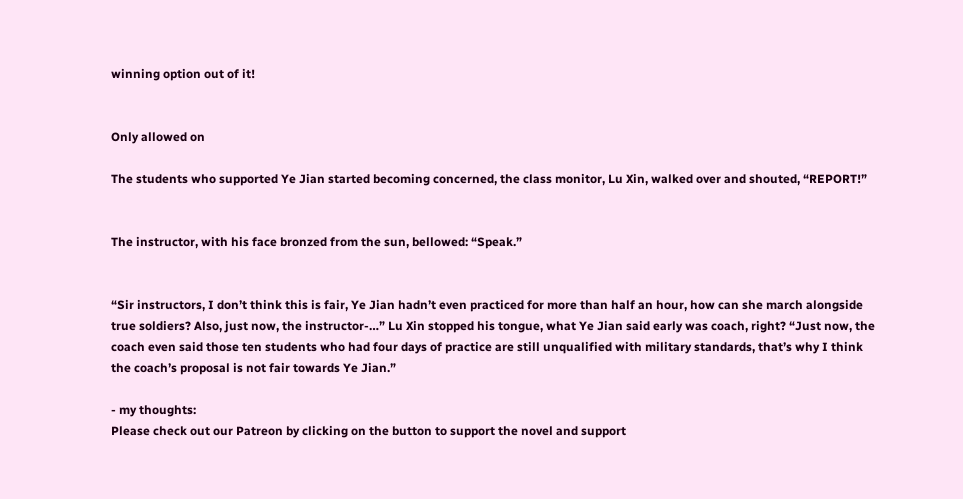winning option out of it!


Only allowed on

The students who supported Ye Jian started becoming concerned, the class monitor, Lu Xin, walked over and shouted, “REPORT!”


The instructor, with his face bronzed from the sun, bellowed: “Speak.”


“Sir instructors, I don’t think this is fair, Ye Jian hadn’t even practiced for more than half an hour, how can she march alongside true soldiers? Also, just now, the instructor-…” Lu Xin stopped his tongue, what Ye Jian said early was coach, right? “Just now, the coach even said those ten students who had four days of practice are still unqualified with military standards, that’s why I think the coach’s proposal is not fair towards Ye Jian.”

- my thoughts:
Please check out our Patreon by clicking on the button to support the novel and support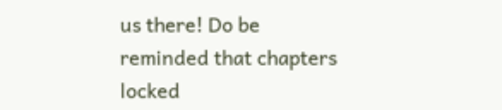us there! Do be reminded that chapters locked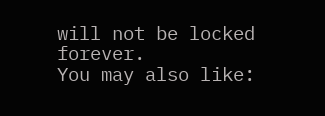will not be locked forever.
You may also like: